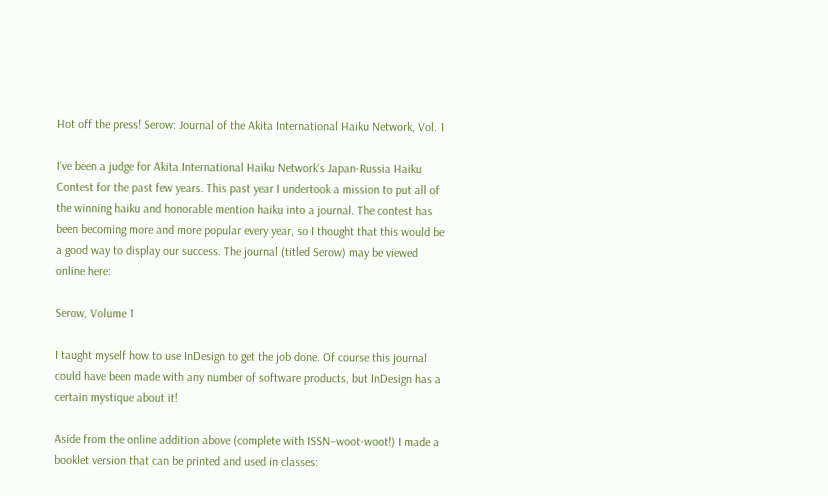Hot off the press! Serow: Journal of the Akita International Haiku Network, Vol. 1

I’ve been a judge for Akita International Haiku Network‘s Japan-Russia Haiku Contest for the past few years. This past year I undertook a mission to put all of the winning haiku and honorable mention haiku into a journal. The contest has been becoming more and more popular every year, so I thought that this would be a good way to display our success. The journal (titled Serow) may be viewed online here:

Serow, Volume 1

I taught myself how to use InDesign to get the job done. Of course this journal could have been made with any number of software products, but InDesign has a certain mystique about it!

Aside from the online addition above (complete with ISSN–woot-woot!) I made a booklet version that can be printed and used in classes: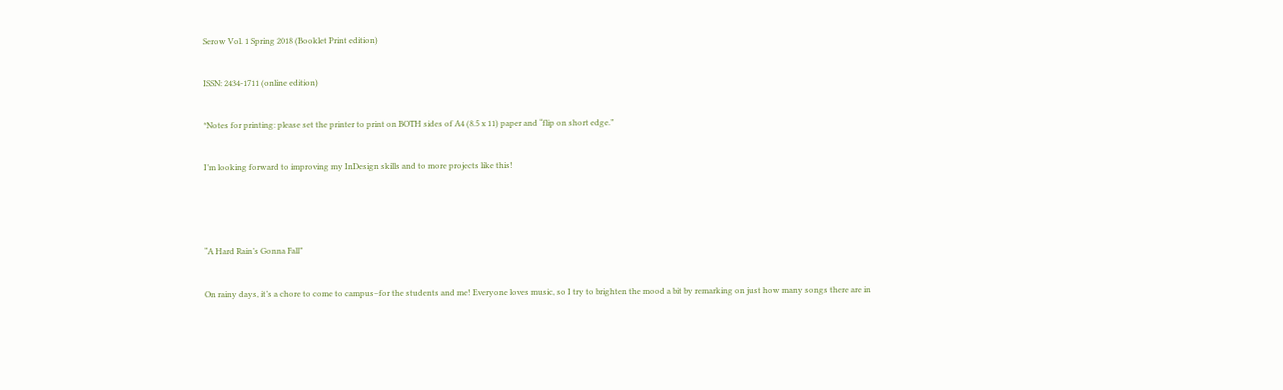Serow Vol. 1 Spring 2018 (Booklet Print edition)

ISSN: 2434-1711 (online edition)

*Notes for printing: please set the printer to print on BOTH sides of A4 (8.5 x 11) paper and “flip on short edge.”

I’m looking forward to improving my InDesign skills and to more projects like this!



“A Hard Rain’s Gonna Fall”

On rainy days, it’s a chore to come to campus–for the students and me! Everyone loves music, so I try to brighten the mood a bit by remarking on just how many songs there are in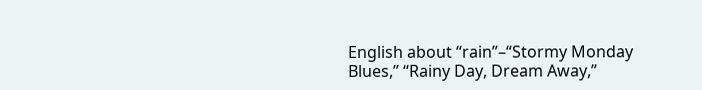English about “rain”–“Stormy Monday Blues,” “Rainy Day, Dream Away,”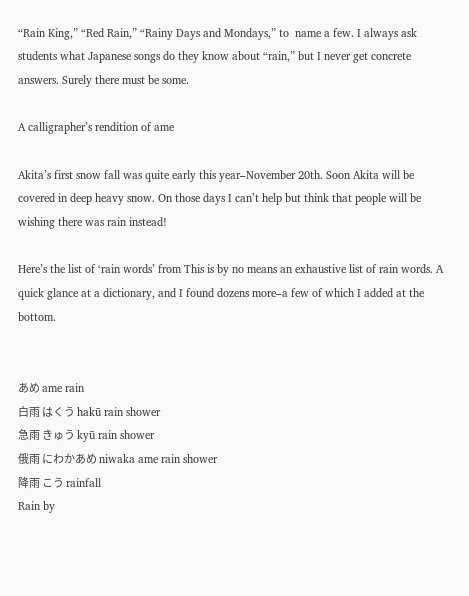“Rain King,” “Red Rain,” “Rainy Days and Mondays,” to  name a few. I always ask students what Japanese songs do they know about “rain,” but I never get concrete answers. Surely there must be some.

A calligrapher’s rendition of ame

Akita’s first snow fall was quite early this year–November 20th. Soon Akita will be covered in deep heavy snow. On those days I can’t help but think that people will be wishing there was rain instead!

Here’s the list of ‘rain words’ from This is by no means an exhaustive list of rain words. A quick glance at a dictionary, and I found dozens more–a few of which I added at the bottom.


あめ ame rain
白雨 はくう hakū rain shower
急雨 きゅう kyū rain shower
俄雨 にわかあめ niwaka ame rain shower
降雨 こう rainfall
Rain by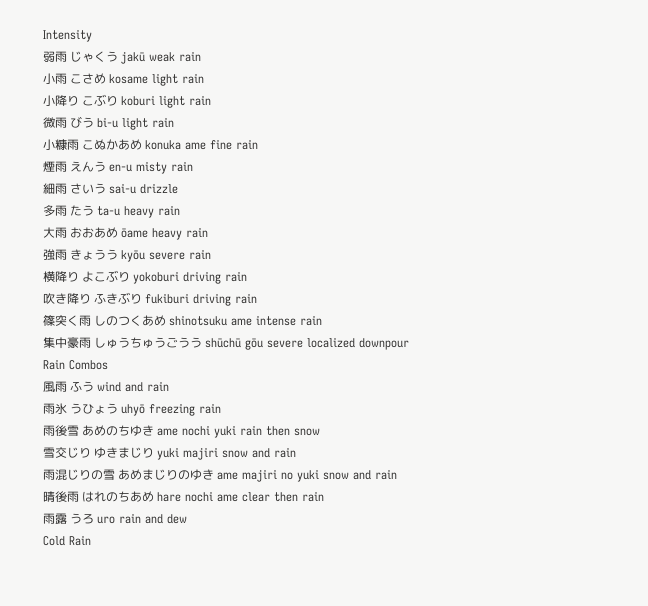Intensity
弱雨 じゃくう jakū weak rain
小雨 こさめ kosame light rain
小降り こぶり koburi light rain
微雨 びう bi-u light rain
小糠雨 こぬかあめ konuka ame fine rain
煙雨 えんう en-u misty rain
細雨 さいう sai-u drizzle
多雨 たう ta-u heavy rain
大雨 おおあめ ōame heavy rain
強雨 きょうう kyōu severe rain
横降り よこぶり yokoburi driving rain
吹き降り ふきぶり fukiburi driving rain
篠突く雨 しのつくあめ shinotsuku ame intense rain
集中豪雨 しゅうちゅうごうう shūchū gōu severe localized downpour
Rain Combos
風雨 ふう wind and rain
雨氷 うひょう uhyō freezing rain
雨後雪 あめのちゆき ame nochi yuki rain then snow
雪交じり ゆきまじり yuki majiri snow and rain
雨混じりの雪 あめまじりのゆき ame majiri no yuki snow and rain
晴後雨 はれのちあめ hare nochi ame clear then rain
雨露 うろ uro rain and dew
Cold Rain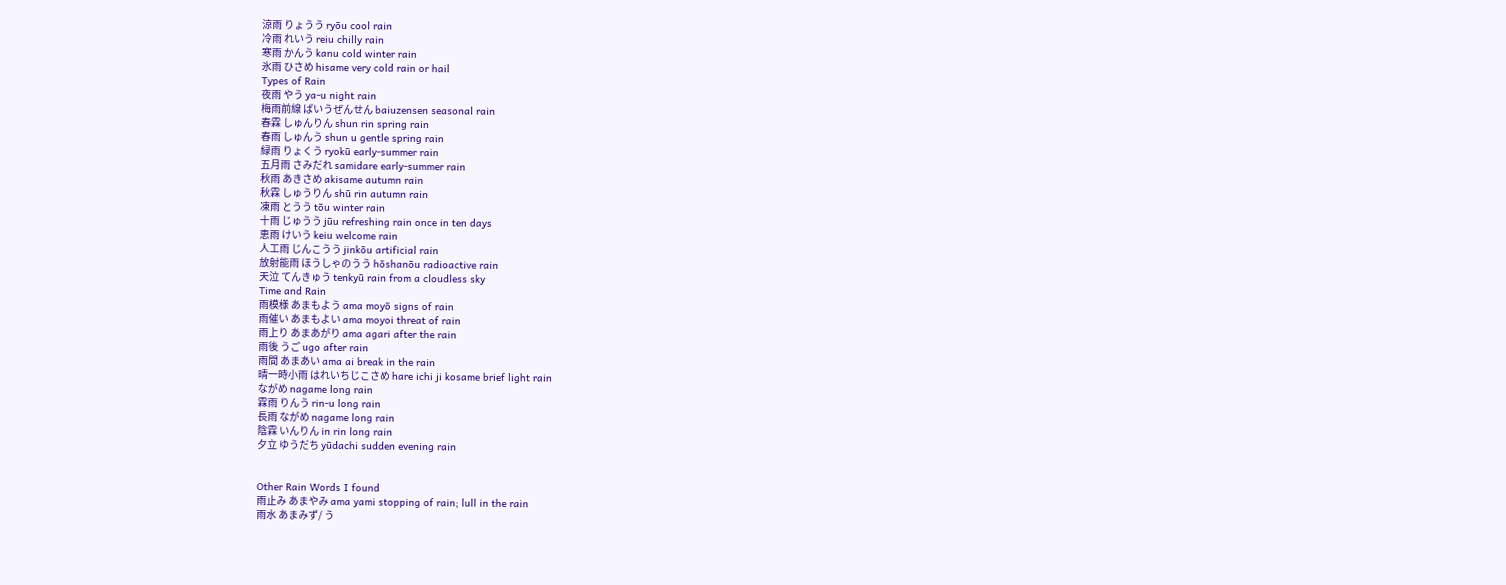涼雨 りょうう ryōu cool rain
冷雨 れいう reiu chilly rain
寒雨 かんう kanu cold winter rain
氷雨 ひさめ hisame very cold rain or hail
Types of Rain
夜雨 やう ya-u night rain
梅雨前線 ばいうぜんせん baiuzensen seasonal rain
春霖 しゅんりん shun rin spring rain
春雨 しゅんう shun u gentle spring rain
緑雨 りょくう ryokū early-summer rain
五月雨 さみだれ samidare early-summer rain
秋雨 あきさめ akisame autumn rain
秋霖 しゅうりん shū rin autumn rain
凍雨 とうう tōu winter rain
十雨 じゅうう jūu refreshing rain once in ten days
恵雨 けいう keiu welcome rain
人工雨 じんこうう jinkōu artificial rain
放射能雨 ほうしゃのうう hōshanōu radioactive rain
天泣 てんきゅう tenkyū rain from a cloudless sky
Time and Rain
雨模様 あまもよう ama moyō signs of rain
雨催い あまもよい ama moyoi threat of rain
雨上り あまあがり ama agari after the rain
雨後 うご ugo after rain
雨間 あまあい ama ai break in the rain
晴一時小雨 はれいちじこさめ hare ichi ji kosame brief light rain
ながめ nagame long rain
霖雨 りんう rin-u long rain
長雨 ながめ nagame long rain
陰霖 いんりん in rin long rain
夕立 ゆうだち yūdachi sudden evening rain


Other Rain Words I found
雨止み あまやみ ama yami stopping of rain; lull in the rain
雨水 あまみず/ う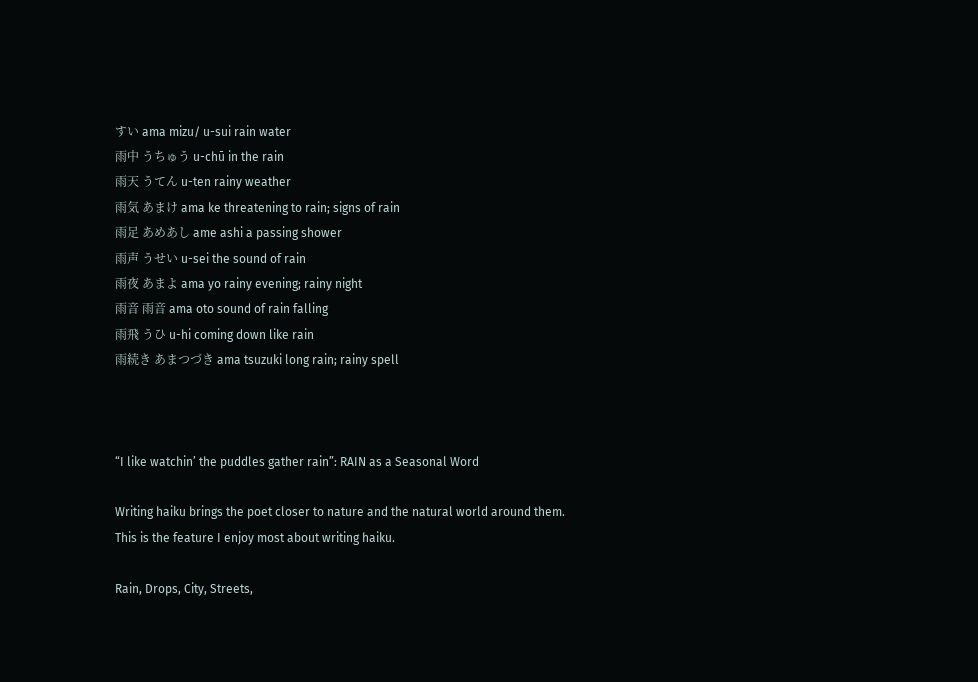すい ama mizu/ u-sui rain water
雨中 うちゅう u-chū in the rain
雨天 うてん u-ten rainy weather
雨気 あまけ ama ke threatening to rain; signs of rain
雨足 あめあし ame ashi a passing shower
雨声 うせい u-sei the sound of rain
雨夜 あまよ ama yo rainy evening; rainy night
雨音 雨音 ama oto sound of rain falling
雨飛 うひ u-hi coming down like rain
雨続き あまつづき ama tsuzuki long rain; rainy spell



“I like watchin’ the puddles gather rain”: RAIN as a Seasonal Word

Writing haiku brings the poet closer to nature and the natural world around them. This is the feature I enjoy most about writing haiku.

Rain, Drops, City, Streets,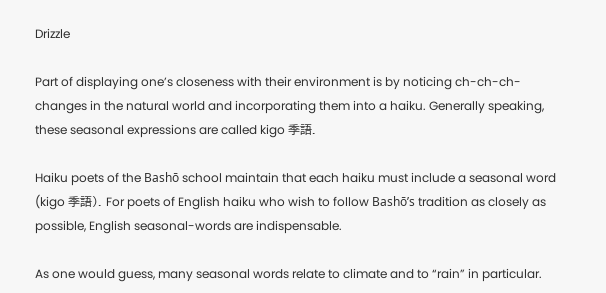Drizzle

Part of displaying one’s closeness with their environment is by noticing ch-ch-ch-changes in the natural world and incorporating them into a haiku. Generally speaking, these seasonal expressions are called kigo 季語.

Haiku poets of the Bashō school maintain that each haiku must include a seasonal word (kigo 季語). For poets of English haiku who wish to follow Bashō’s tradition as closely as possible, English seasonal-words are indispensable.

As one would guess, many seasonal words relate to climate and to “rain” in particular.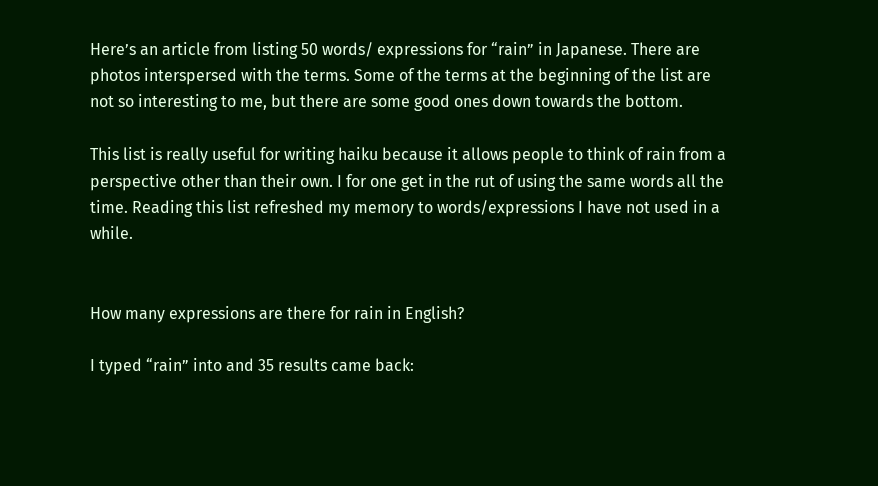Here’s an article from listing 50 words/ expressions for “rain” in Japanese. There are photos interspersed with the terms. Some of the terms at the beginning of the list are not so interesting to me, but there are some good ones down towards the bottom.

This list is really useful for writing haiku because it allows people to think of rain from a perspective other than their own. I for one get in the rut of using the same words all the time. Reading this list refreshed my memory to words/expressions I have not used in a while.


How many expressions are there for rain in English?

I typed “rain” into and 35 results came back: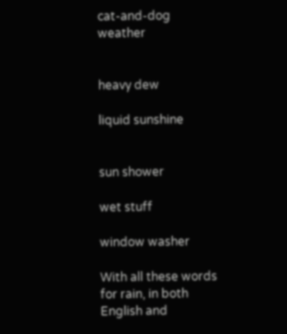cat-and-dog weather


heavy dew

liquid sunshine


sun shower

wet stuff

window washer

With all these words for rain, in both English and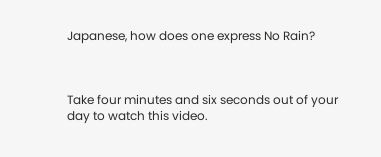Japanese, how does one express No Rain?



Take four minutes and six seconds out of your day to watch this video.